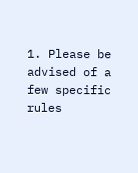1. Please be advised of a few specific rules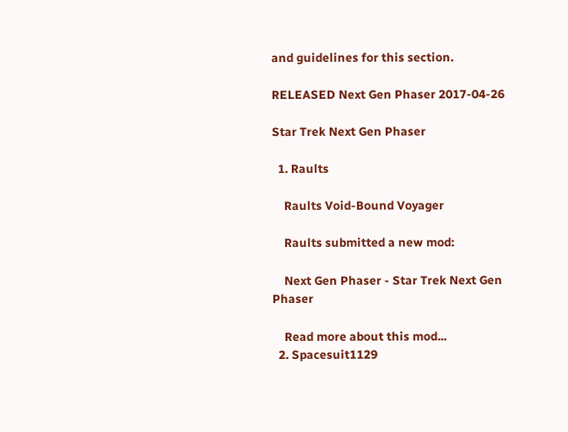and guidelines for this section.

RELEASED Next Gen Phaser 2017-04-26

Star Trek Next Gen Phaser

  1. Raults

    Raults Void-Bound Voyager

    Raults submitted a new mod:

    Next Gen Phaser - Star Trek Next Gen Phaser

    Read more about this mod...
  2. Spacesuit1129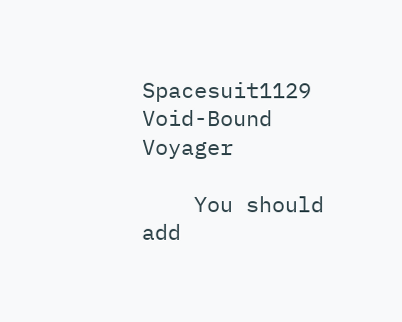Spacesuit1129 Void-Bound Voyager

    You should add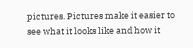pictures. Pictures make it easier to see what it looks like and how it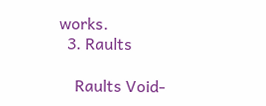works.
  3. Raults

    Raults Void-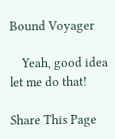Bound Voyager

    Yeah, good idea let me do that!

Share This Page